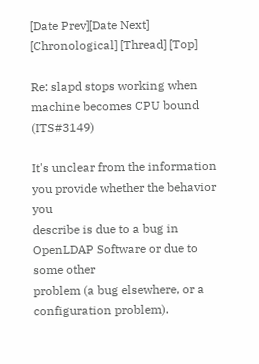[Date Prev][Date Next] [Chronological] [Thread] [Top]

Re: slapd stops working when machine becomes CPU bound (ITS#3149)

It's unclear from the information you provide whether the behavior you
describe is due to a bug in OpenLDAP Software or due to some other
problem (a bug elsewhere, or a configuration problem).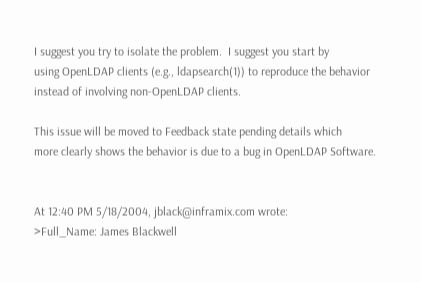I suggest you try to isolate the problem.  I suggest you start by
using OpenLDAP clients (e.g., ldapsearch(1)) to reproduce the behavior
instead of involving non-OpenLDAP clients.

This issue will be moved to Feedback state pending details which
more clearly shows the behavior is due to a bug in OpenLDAP Software.


At 12:40 PM 5/18/2004, jblack@inframix.com wrote:
>Full_Name: James Blackwell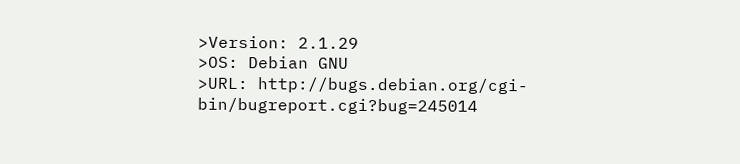>Version: 2.1.29
>OS: Debian GNU
>URL: http://bugs.debian.org/cgi-bin/bugreport.cgi?bug=245014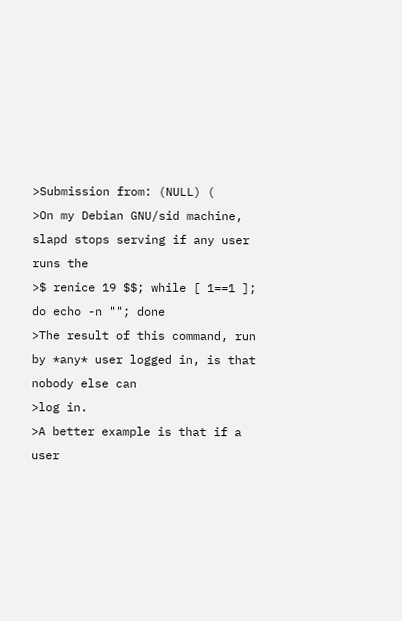>Submission from: (NULL) (
>On my Debian GNU/sid machine, slapd stops serving if any user runs the
>$ renice 19 $$; while [ 1==1 ]; do echo -n ""; done
>The result of this command, run by *any* user logged in, is that nobody else can
>log in.
>A better example is that if a user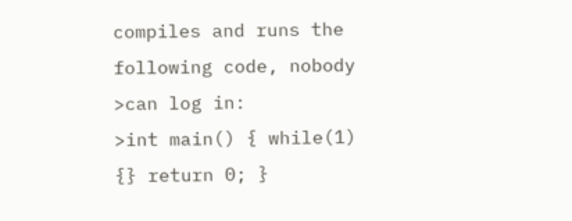compiles and runs the following code, nobody
>can log in:
>int main() { while(1) {} return 0; }